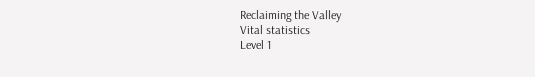Reclaiming the Valley
Vital statistics
Level 1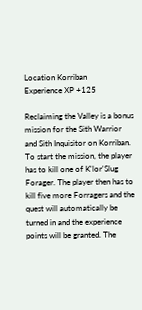Location Korriban
Experience XP +125

Reclaiming the Valley is a bonus mission for the Sith Warrior and Sith Inquisitor on Korriban. To start the mission, the player has to kill one of K'lor'Slug Forager. The player then has to kill five more Forragers and the quest will automatically be turned in and the experience points will be granted. The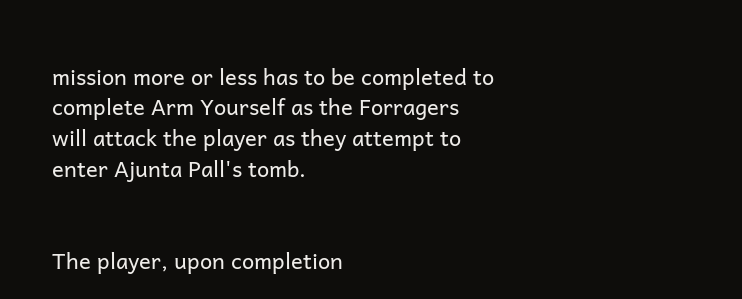mission more or less has to be completed to complete Arm Yourself as the Forragers will attack the player as they attempt to enter Ajunta Pall's tomb.


The player, upon completion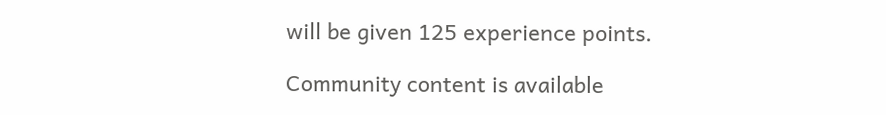will be given 125 experience points.

Community content is available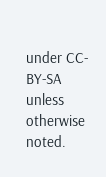under CC-BY-SA unless otherwise noted.